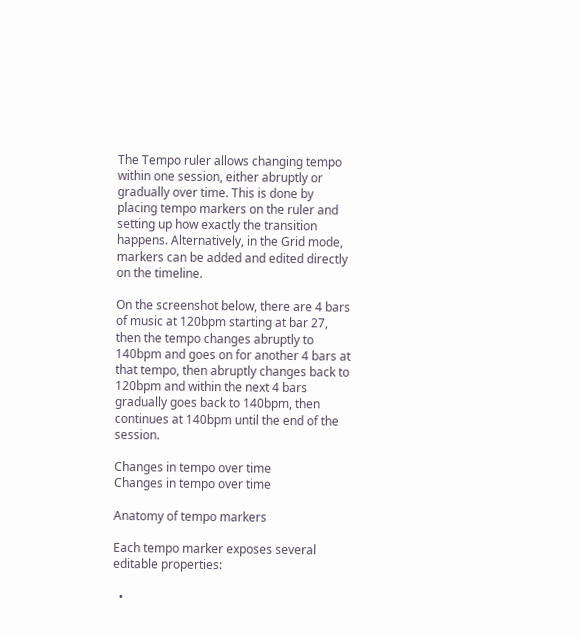The Tempo ruler allows changing tempo within one session, either abruptly or gradually over time. This is done by placing tempo markers on the ruler and setting up how exactly the transition happens. Alternatively, in the Grid mode, markers can be added and edited directly on the timeline.

On the screenshot below, there are 4 bars of music at 120bpm starting at bar 27, then the tempo changes abruptly to 140bpm and goes on for another 4 bars at that tempo, then abruptly changes back to 120bpm and within the next 4 bars gradually goes back to 140bpm, then continues at 140bpm until the end of the session.

Changes in tempo over time
Changes in tempo over time

Anatomy of tempo markers

Each tempo marker exposes several editable properties:

  •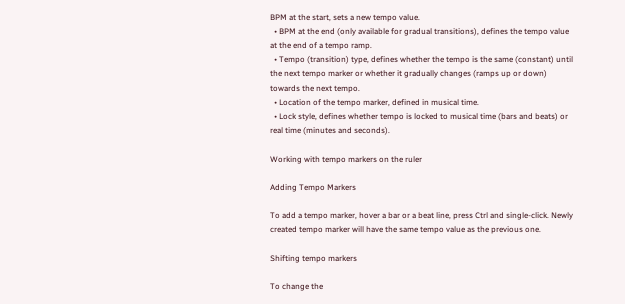BPM at the start, sets a new tempo value.
  • BPM at the end (only available for gradual transitions), defines the tempo value at the end of a tempo ramp.
  • Tempo (transition) type, defines whether the tempo is the same (constant) until the next tempo marker or whether it gradually changes (ramps up or down) towards the next tempo.
  • Location of the tempo marker, defined in musical time.
  • Lock style, defines whether tempo is locked to musical time (bars and beats) or real time (minutes and seconds).

Working with tempo markers on the ruler

Adding Tempo Markers

To add a tempo marker, hover a bar or a beat line, press Ctrl and single-click. Newly created tempo marker will have the same tempo value as the previous one.

Shifting tempo markers

To change the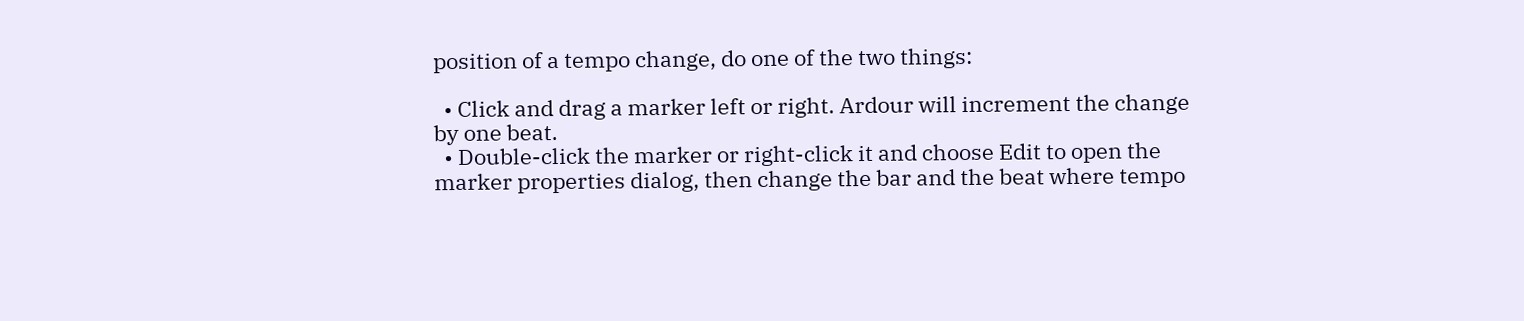position of a tempo change, do one of the two things:

  • Click and drag a marker left or right. Ardour will increment the change by one beat.
  • Double-click the marker or right-click it and choose Edit to open the marker properties dialog, then change the bar and the beat where tempo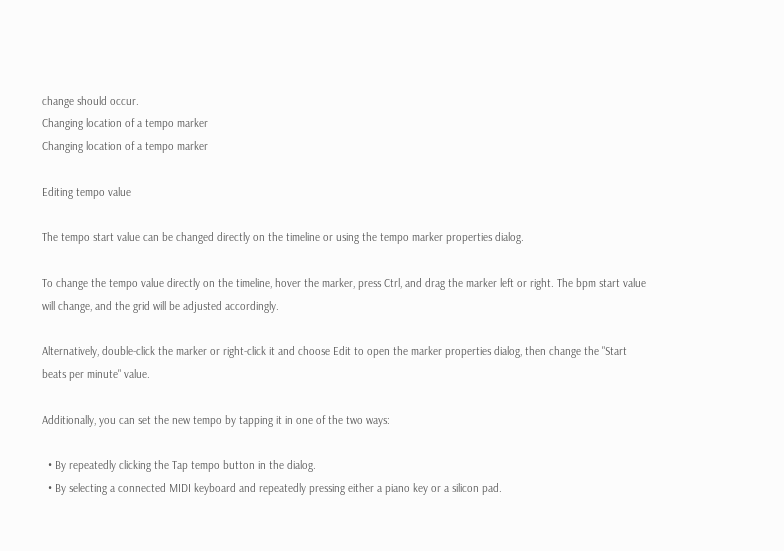change should occur.
Changing location of a tempo marker
Changing location of a tempo marker

Editing tempo value

The tempo start value can be changed directly on the timeline or using the tempo marker properties dialog.

To change the tempo value directly on the timeline, hover the marker, press Ctrl, and drag the marker left or right. The bpm start value will change, and the grid will be adjusted accordingly.

Alternatively, double-click the marker or right-click it and choose Edit to open the marker properties dialog, then change the "Start beats per minute" value.

Additionally, you can set the new tempo by tapping it in one of the two ways:

  • By repeatedly clicking the Tap tempo button in the dialog.
  • By selecting a connected MIDI keyboard and repeatedly pressing either a piano key or a silicon pad.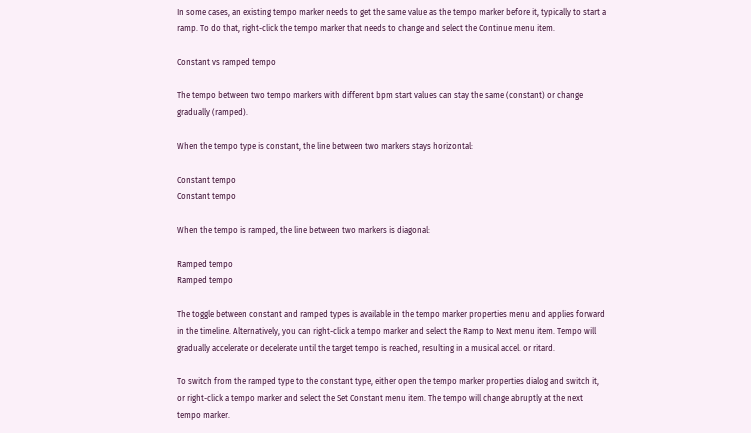In some cases, an existing tempo marker needs to get the same value as the tempo marker before it, typically to start a ramp. To do that, right-click the tempo marker that needs to change and select the Continue menu item.

Constant vs ramped tempo

The tempo between two tempo markers with different bpm start values can stay the same (constant) or change gradually (ramped).

When the tempo type is constant, the line between two markers stays horizontal:

Constant tempo
Constant tempo

When the tempo is ramped, the line between two markers is diagonal:

Ramped tempo
Ramped tempo

The toggle between constant and ramped types is available in the tempo marker properties menu and applies forward in the timeline. Alternatively, you can right-click a tempo marker and select the Ramp to Next menu item. Tempo will gradually accelerate or decelerate until the target tempo is reached, resulting in a musical accel. or ritard.

To switch from the ramped type to the constant type, either open the tempo marker properties dialog and switch it, or right-click a tempo marker and select the Set Constant menu item. The tempo will change abruptly at the next tempo marker.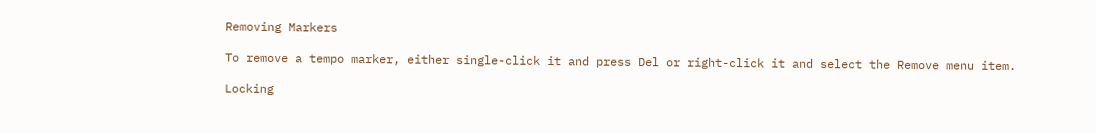Removing Markers

To remove a tempo marker, either single-click it and press Del or right-click it and select the Remove menu item.

Locking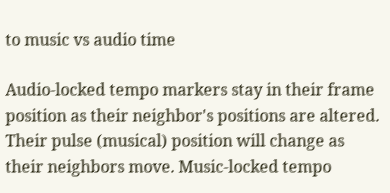to music vs audio time

Audio-locked tempo markers stay in their frame position as their neighbor's positions are altered. Their pulse (musical) position will change as their neighbors move. Music-locked tempo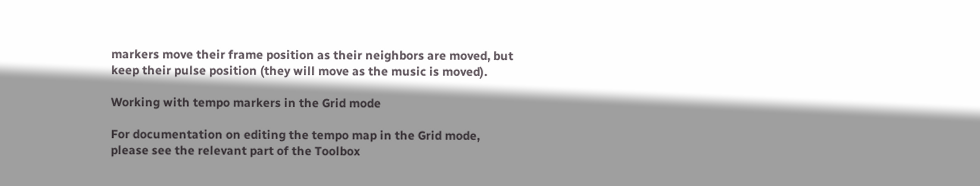markers move their frame position as their neighbors are moved, but keep their pulse position (they will move as the music is moved).

Working with tempo markers in the Grid mode

For documentation on editing the tempo map in the Grid mode, please see the relevant part of the Toolbox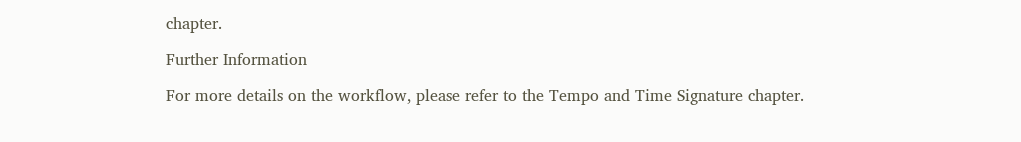chapter.

Further Information

For more details on the workflow, please refer to the Tempo and Time Signature chapter.